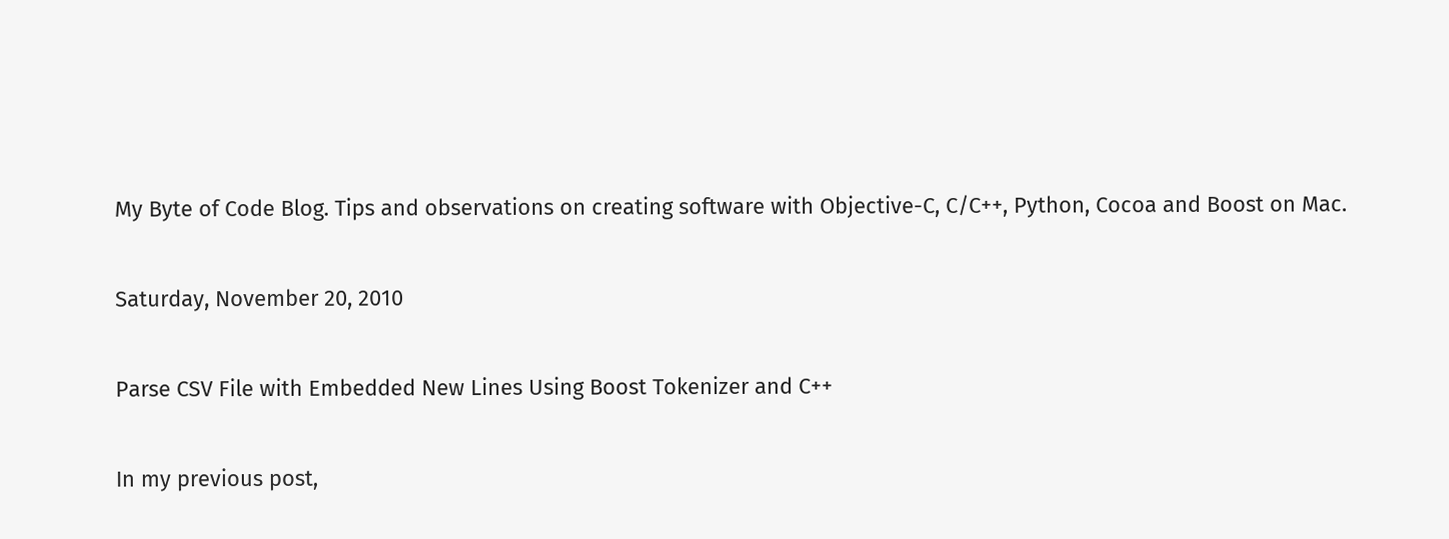My Byte of Code Blog. Tips and observations on creating software with Objective-C, C/C++, Python, Cocoa and Boost on Mac.

Saturday, November 20, 2010

Parse CSV File with Embedded New Lines Using Boost Tokenizer and C++

In my previous post,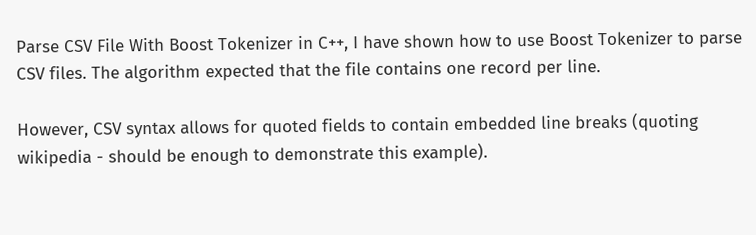Parse CSV File With Boost Tokenizer in C++, I have shown how to use Boost Tokenizer to parse CSV files. The algorithm expected that the file contains one record per line.

However, CSV syntax allows for quoted fields to contain embedded line breaks (quoting wikipedia - should be enough to demonstrate this example).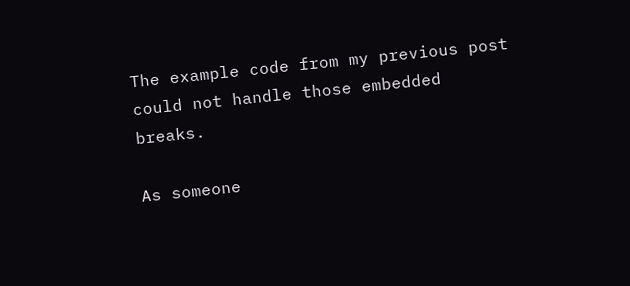The example code from my previous post could not handle those embedded breaks.

As someone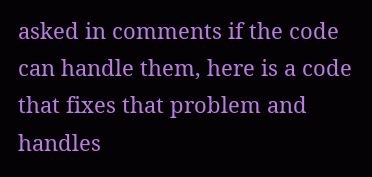asked in comments if the code can handle them, here is a code that fixes that problem and handles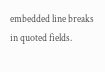embedded line breaks in quoted fields.